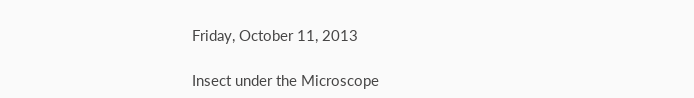Friday, October 11, 2013

Insect under the Microscope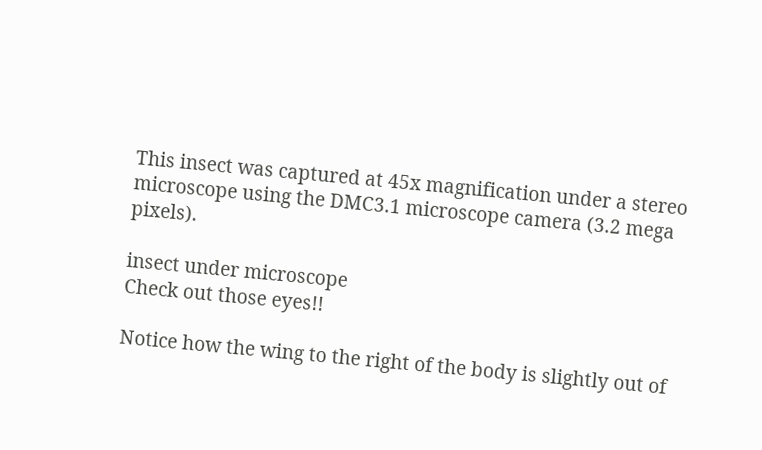This insect was captured at 45x magnification under a stereo microscope using the DMC3.1 microscope camera (3.2 mega pixels).

insect under microscope
Check out those eyes!!

Notice how the wing to the right of the body is slightly out of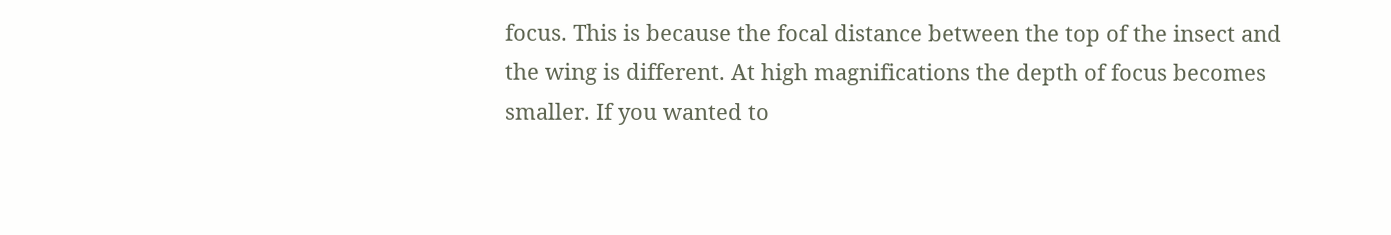focus. This is because the focal distance between the top of the insect and the wing is different. At high magnifications the depth of focus becomes smaller. If you wanted to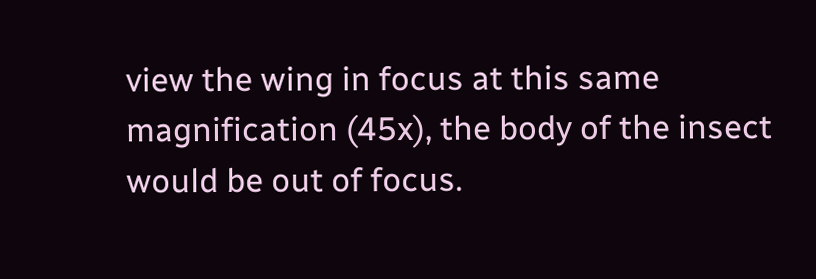view the wing in focus at this same magnification (45x), the body of the insect would be out of focus.